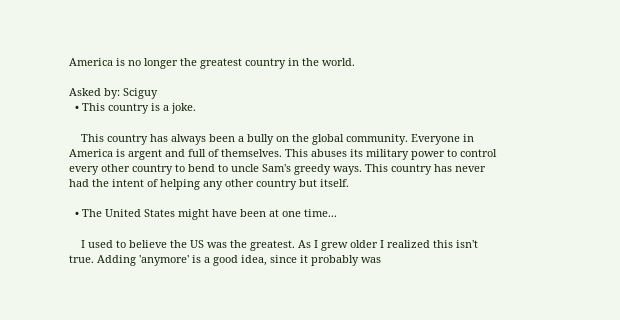America is no longer the greatest country in the world.

Asked by: Sciguy
  • This country is a joke.

    This country has always been a bully on the global community. Everyone in America is argent and full of themselves. This abuses its military power to control every other country to bend to uncle Sam's greedy ways. This country has never had the intent of helping any other country but itself.

  • The United States might have been at one time...

    I used to believe the US was the greatest. As I grew older I realized this isn't true. Adding 'anymore' is a good idea, since it probably was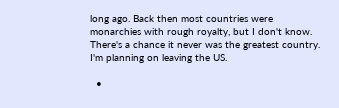long ago. Back then most countries were monarchies with rough royalty, but I don't know. There's a chance it never was the greatest country. I'm planning on leaving the US.

  •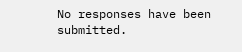No responses have been submitted.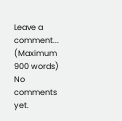Leave a comment...
(Maximum 900 words)
No comments yet.